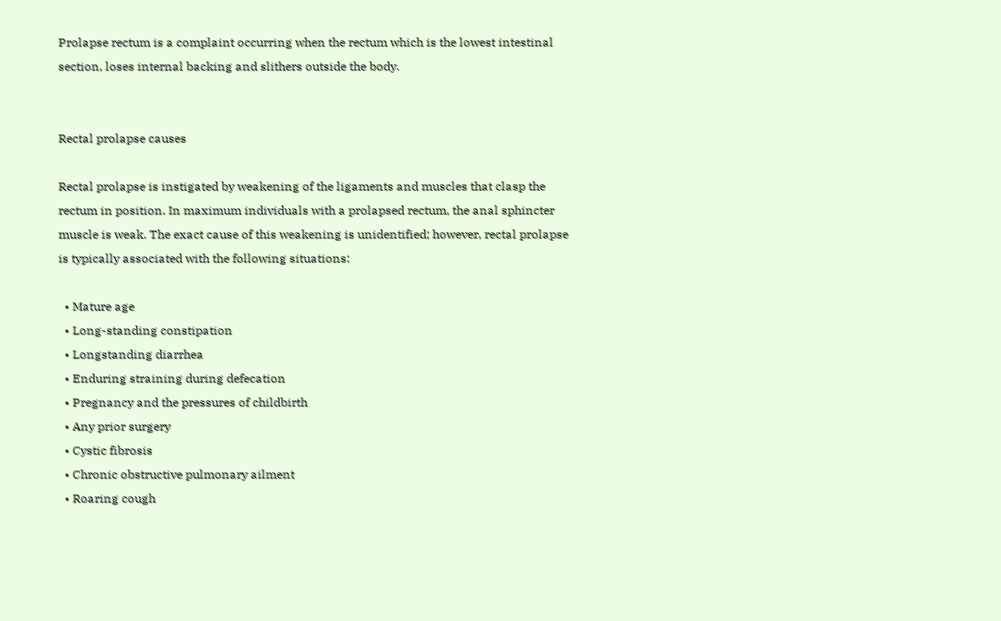Prolapse rectum is a complaint occurring when the rectum which is the lowest intestinal section, loses internal backing and slithers outside the body.


Rectal prolapse causes

Rectal prolapse is instigated by weakening of the ligaments and muscles that clasp the rectum in position. In maximum individuals with a prolapsed rectum, the anal sphincter muscle is weak. The exact cause of this weakening is unidentified; however, rectal prolapse is typically associated with the following situations:

  • Mature age
  • Long-standing constipation
  • Longstanding diarrhea
  • Enduring straining during defecation
  • Pregnancy and the pressures of childbirth
  • Any prior surgery
  • Cystic fibrosis
  • Chronic obstructive pulmonary ailment
  • Roaring cough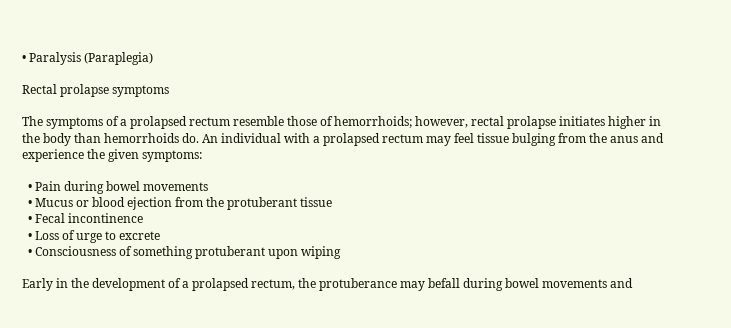• Paralysis (Paraplegia)

Rectal prolapse symptoms

The symptoms of a prolapsed rectum resemble those of hemorrhoids; however, rectal prolapse initiates higher in the body than hemorrhoids do. An individual with a prolapsed rectum may feel tissue bulging from the anus and experience the given symptoms:

  • Pain during bowel movements
  • Mucus or blood ejection from the protuberant tissue
  • Fecal incontinence
  • Loss of urge to excrete
  • Consciousness of something protuberant upon wiping

Early in the development of a prolapsed rectum, the protuberance may befall during bowel movements and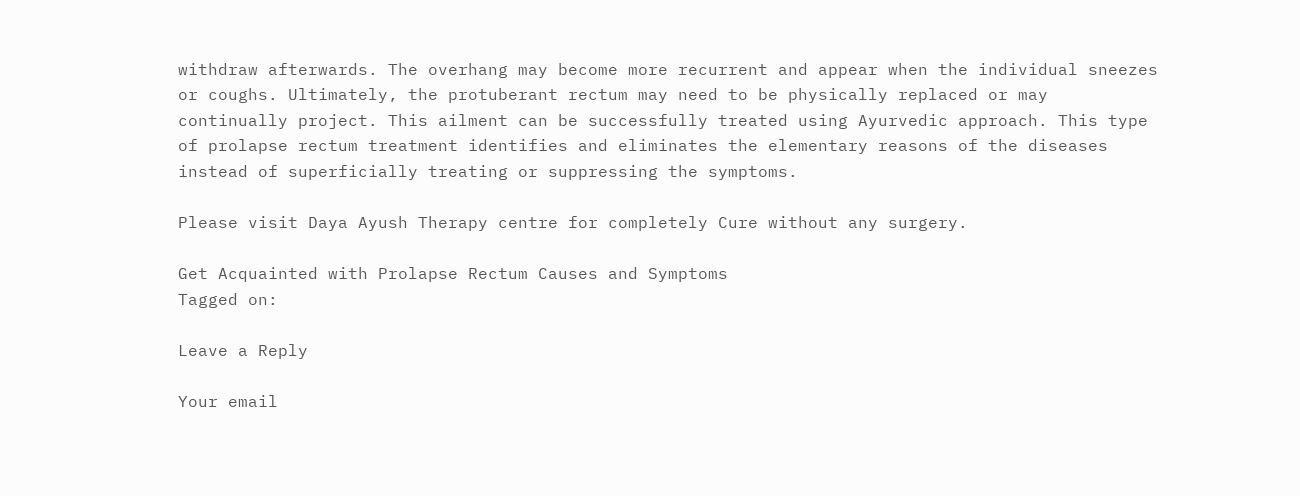withdraw afterwards. The overhang may become more recurrent and appear when the individual sneezes or coughs. Ultimately, the protuberant rectum may need to be physically replaced or may continually project. This ailment can be successfully treated using Ayurvedic approach. This type of prolapse rectum treatment identifies and eliminates the elementary reasons of the diseases instead of superficially treating or suppressing the symptoms.

Please visit Daya Ayush Therapy centre for completely Cure without any surgery.

Get Acquainted with Prolapse Rectum Causes and Symptoms
Tagged on:

Leave a Reply

Your email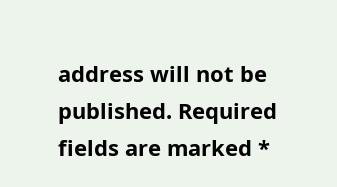address will not be published. Required fields are marked *